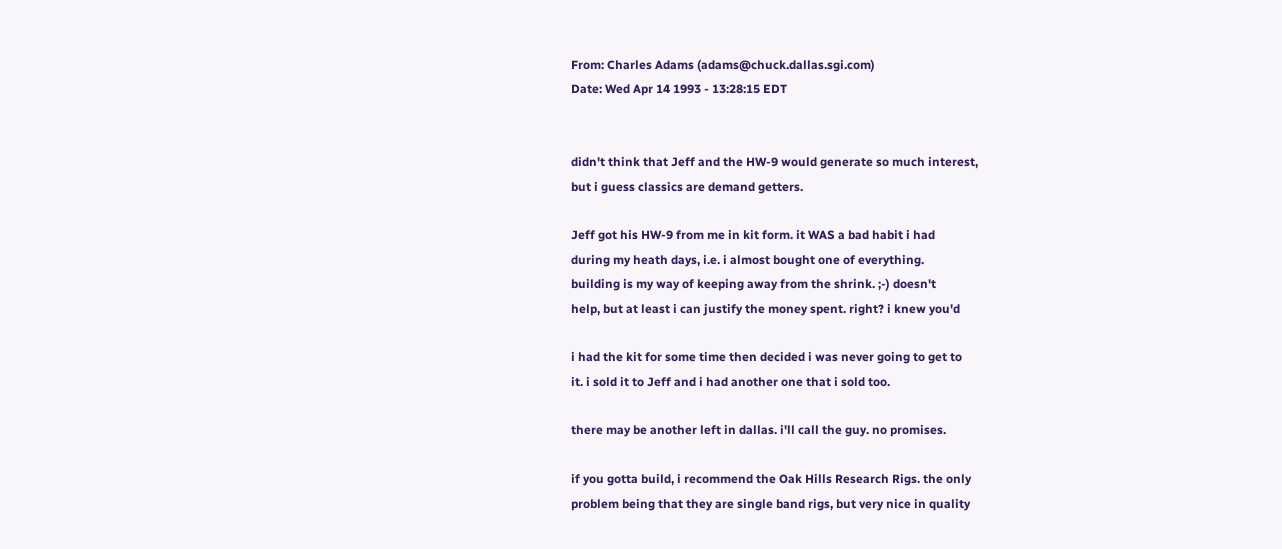From: Charles Adams (adams@chuck.dallas.sgi.com)
Date: Wed Apr 14 1993 - 13:28:15 EDT


didn't think that Jeff and the HW-9 would generate so much interest,
but i guess classics are demand getters.

Jeff got his HW-9 from me in kit form. it WAS a bad habit i had
during my heath days, i.e. i almost bought one of everything.
building is my way of keeping away from the shrink. ;-) doesn't
help, but at least i can justify the money spent. right? i knew you'd

i had the kit for some time then decided i was never going to get to
it. i sold it to Jeff and i had another one that i sold too.

there may be another left in dallas. i'll call the guy. no promises.

if you gotta build, i recommend the Oak Hills Research Rigs. the only
problem being that they are single band rigs, but very nice in quality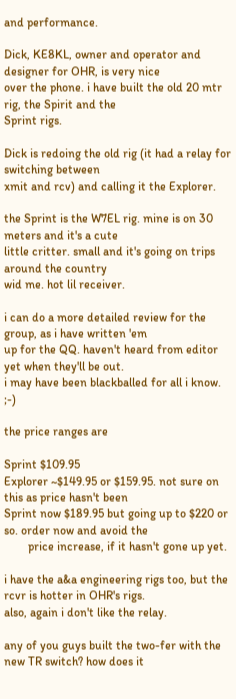and performance.

Dick, KE8KL, owner and operator and designer for OHR, is very nice
over the phone. i have built the old 20 mtr rig, the Spirit and the
Sprint rigs.

Dick is redoing the old rig (it had a relay for switching between
xmit and rcv) and calling it the Explorer.

the Sprint is the W7EL rig. mine is on 30 meters and it's a cute
little critter. small and it's going on trips around the country
wid me. hot lil receiver.

i can do a more detailed review for the group, as i have written 'em
up for the QQ. haven't heard from editor yet when they'll be out.
i may have been blackballed for all i know. ;-)

the price ranges are

Sprint $109.95
Explorer ~$149.95 or $159.95. not sure on this as price hasn't been
Sprint now $189.95 but going up to $220 or so. order now and avoid the
        price increase, if it hasn't gone up yet.

i have the a&a engineering rigs too, but the rcvr is hotter in OHR's rigs.
also, again i don't like the relay.

any of you guys built the two-fer with the new TR switch? how does it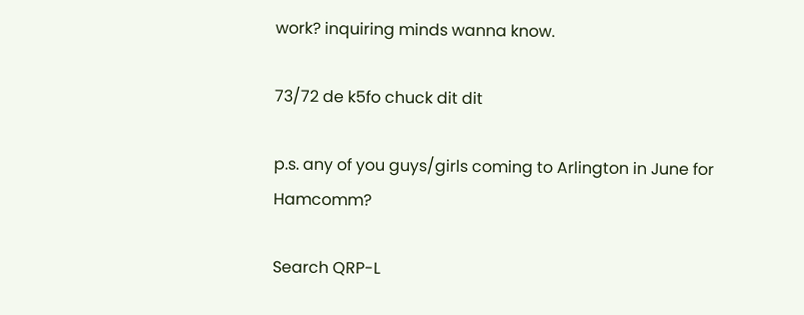work? inquiring minds wanna know.

73/72 de k5fo chuck dit dit

p.s. any of you guys/girls coming to Arlington in June for Hamcomm?

Search QRP-L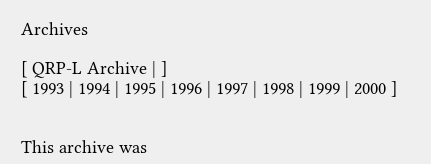Archives

[ QRP-L Archive | ]
[ 1993 | 1994 | 1995 | 1996 | 1997 | 1998 | 1999 | 2000 ]


This archive was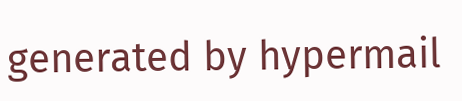generated by hypermail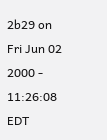2b29 on Fri Jun 02 2000 - 11:26:08 EDT